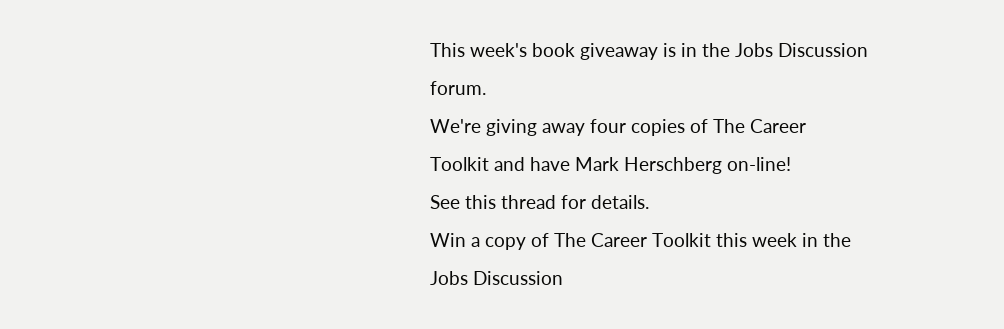This week's book giveaway is in the Jobs Discussion forum.
We're giving away four copies of The Career Toolkit and have Mark Herschberg on-line!
See this thread for details.
Win a copy of The Career Toolkit this week in the Jobs Discussion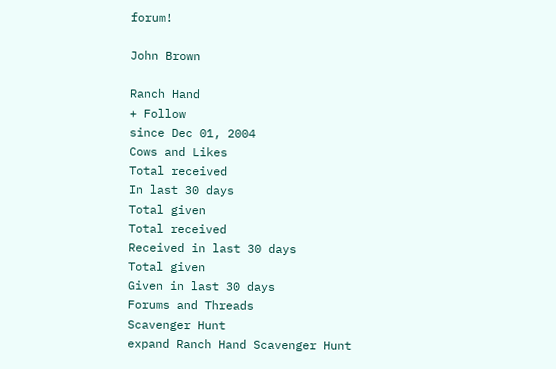forum!

John Brown

Ranch Hand
+ Follow
since Dec 01, 2004
Cows and Likes
Total received
In last 30 days
Total given
Total received
Received in last 30 days
Total given
Given in last 30 days
Forums and Threads
Scavenger Hunt
expand Ranch Hand Scavenger Hunt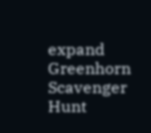expand Greenhorn Scavenger Hunt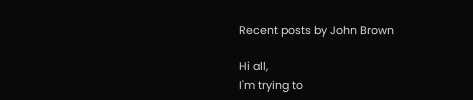Recent posts by John Brown

Hi all,
I'm trying to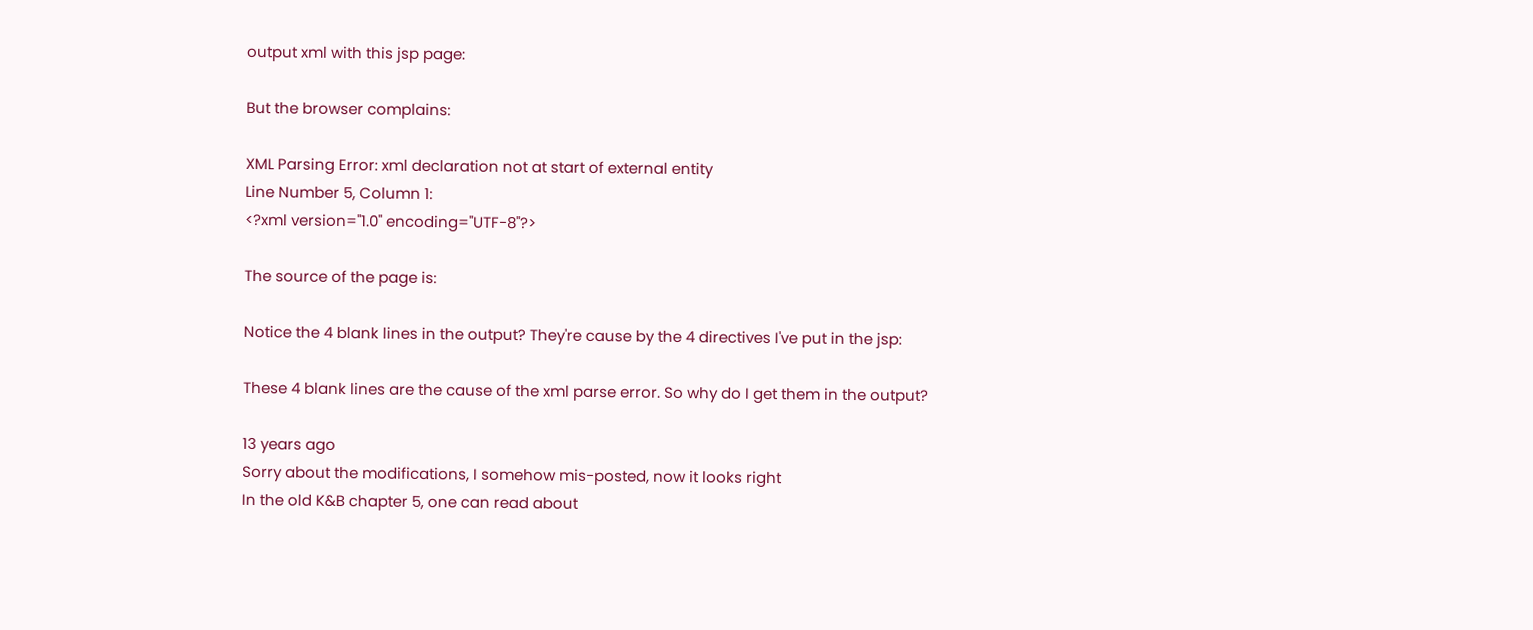output xml with this jsp page:

But the browser complains:

XML Parsing Error: xml declaration not at start of external entity
Line Number 5, Column 1:
<?xml version="1.0" encoding="UTF-8"?>

The source of the page is:

Notice the 4 blank lines in the output? They're cause by the 4 directives I've put in the jsp:

These 4 blank lines are the cause of the xml parse error. So why do I get them in the output?

13 years ago
Sorry about the modifications, I somehow mis-posted, now it looks right
In the old K&B chapter 5, one can read about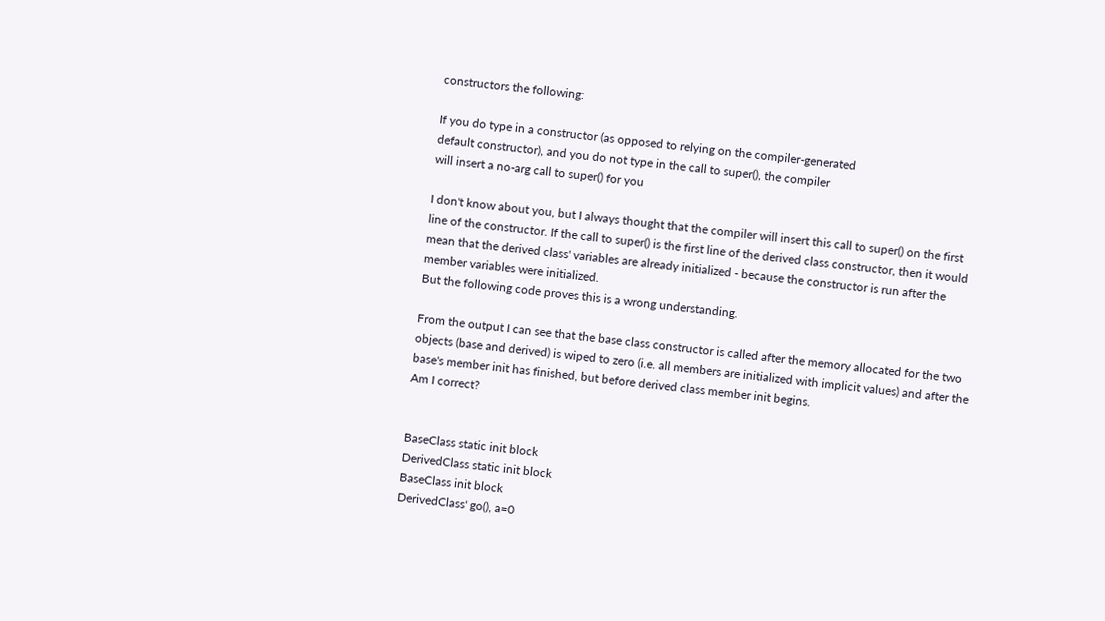constructors the following:

If you do type in a constructor (as opposed to relying on the compiler-generated
default constructor), and you do not type in the call to super(), the compiler
will insert a no-arg call to super() for you

I don't know about you, but I always thought that the compiler will insert this call to super() on the first line of the constructor. If the call to super() is the first line of the derived class constructor, then it would mean that the derived class' variables are already initialized - because the constructor is run after the member variables were initialized.
But the following code proves this is a wrong understanding.

From the output I can see that the base class constructor is called after the memory allocated for the two objects (base and derived) is wiped to zero (i.e. all members are initialized with implicit values) and after the base's member init has finished, but before derived class member init begins.
Am I correct?


BaseClass static init block
DerivedClass static init block
BaseClass init block
DerivedClass' go(), a=0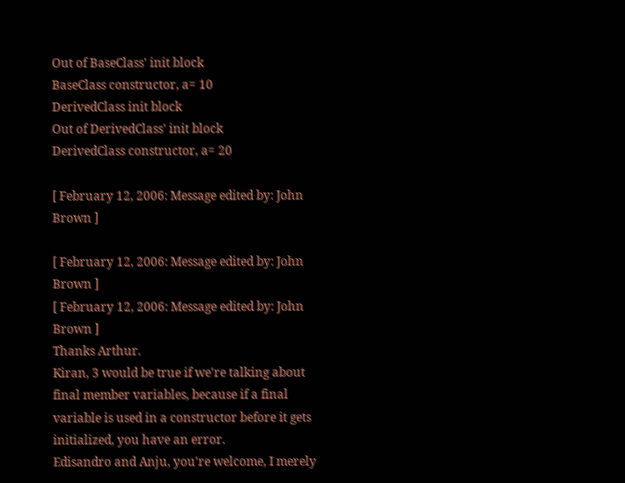Out of BaseClass' init block
BaseClass constructor, a= 10
DerivedClass init block
Out of DerivedClass' init block
DerivedClass constructor, a= 20

[ February 12, 2006: Message edited by: John Brown ]

[ February 12, 2006: Message edited by: John Brown ]
[ February 12, 2006: Message edited by: John Brown ]
Thanks Arthur.
Kiran, 3 would be true if we're talking about final member variables, because if a final variable is used in a constructor before it gets initialized, you have an error.
Edisandro and Anju, you're welcome, I merely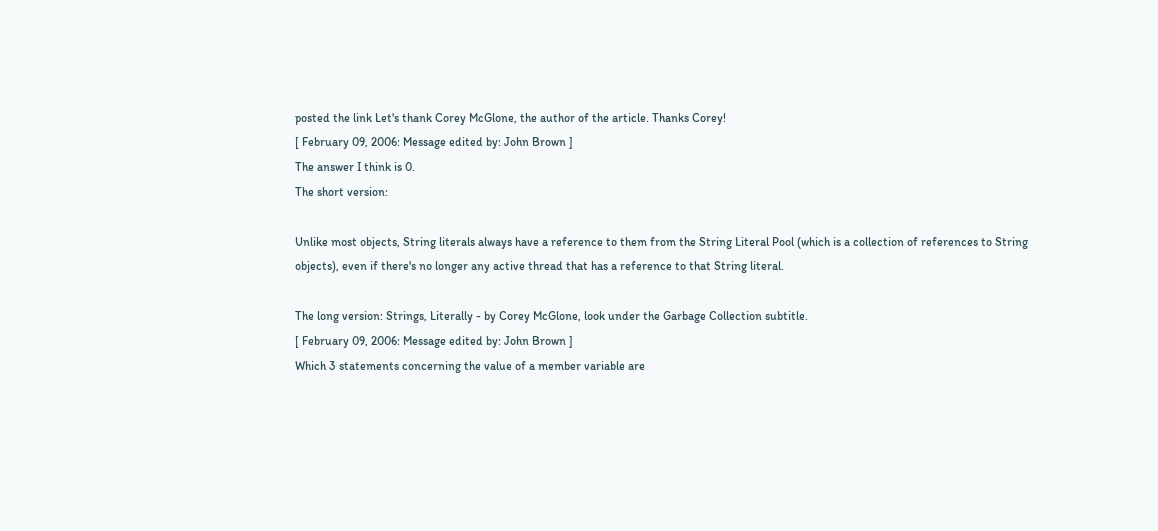posted the link Let's thank Corey McGlone, the author of the article. Thanks Corey!
[ February 09, 2006: Message edited by: John Brown ]
The answer I think is 0.
The short version:

Unlike most objects, String literals always have a reference to them from the String Literal Pool (which is a collection of references to String objects), even if there's no longer any active thread that has a reference to that String literal.

The long version: Strings, Literally - by Corey McGlone, look under the Garbage Collection subtitle.
[ February 09, 2006: Message edited by: John Brown ]
Which 3 statements concerning the value of a member variable are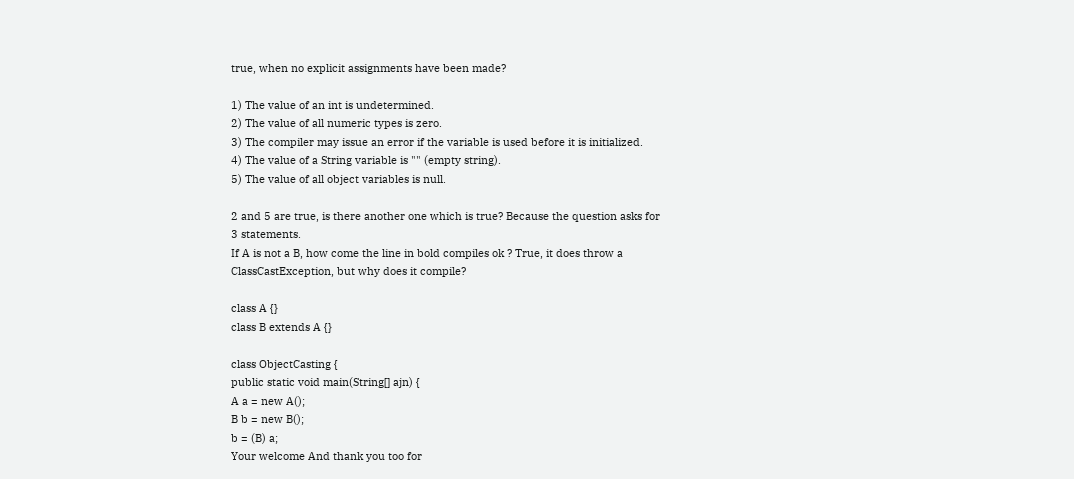true, when no explicit assignments have been made?

1) The value of an int is undetermined.
2) The value of all numeric types is zero.
3) The compiler may issue an error if the variable is used before it is initialized.
4) The value of a String variable is "" (empty string).
5) The value of all object variables is null.

2 and 5 are true, is there another one which is true? Because the question asks for 3 statements.
If A is not a B, how come the line in bold compiles ok ? True, it does throw a ClassCastException, but why does it compile?

class A {}
class B extends A {}

class ObjectCasting {
public static void main(String[] ajn) {
A a = new A();
B b = new B();
b = (B) a;
Your welcome And thank you too for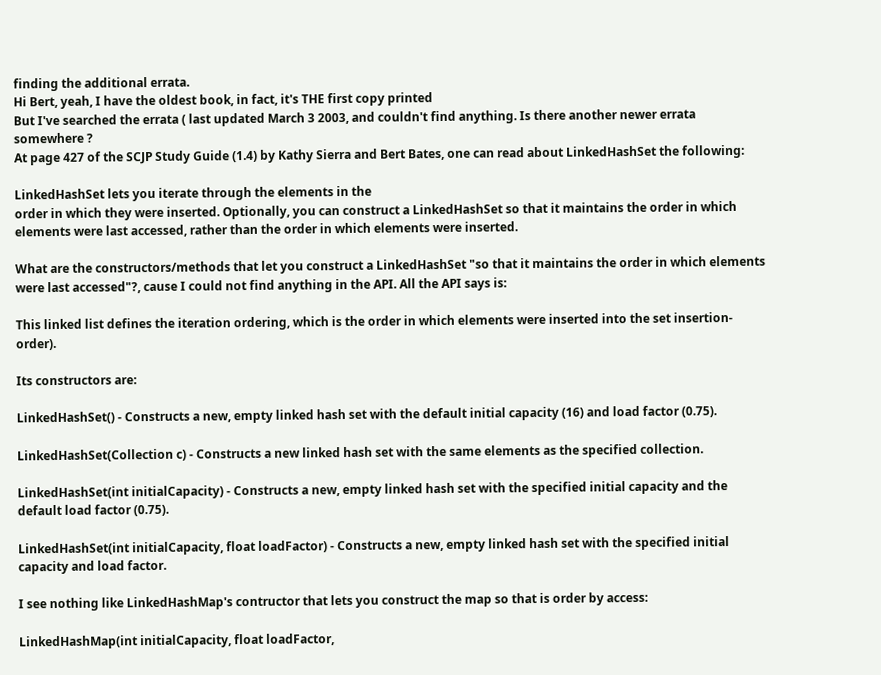finding the additional errata.
Hi Bert, yeah, I have the oldest book, in fact, it's THE first copy printed
But I've searched the errata ( last updated March 3 2003, and couldn't find anything. Is there another newer errata somewhere ?
At page 427 of the SCJP Study Guide (1.4) by Kathy Sierra and Bert Bates, one can read about LinkedHashSet the following:

LinkedHashSet lets you iterate through the elements in the
order in which they were inserted. Optionally, you can construct a LinkedHashSet so that it maintains the order in which elements were last accessed, rather than the order in which elements were inserted.

What are the constructors/methods that let you construct a LinkedHashSet "so that it maintains the order in which elements were last accessed"?, cause I could not find anything in the API. All the API says is:

This linked list defines the iteration ordering, which is the order in which elements were inserted into the set insertion-order).

Its constructors are:

LinkedHashSet() - Constructs a new, empty linked hash set with the default initial capacity (16) and load factor (0.75).

LinkedHashSet(Collection c) - Constructs a new linked hash set with the same elements as the specified collection.

LinkedHashSet(int initialCapacity) - Constructs a new, empty linked hash set with the specified initial capacity and the default load factor (0.75).

LinkedHashSet(int initialCapacity, float loadFactor) - Constructs a new, empty linked hash set with the specified initial capacity and load factor.

I see nothing like LinkedHashMap's contructor that lets you construct the map so that is order by access:

LinkedHashMap(int initialCapacity, float loadFactor,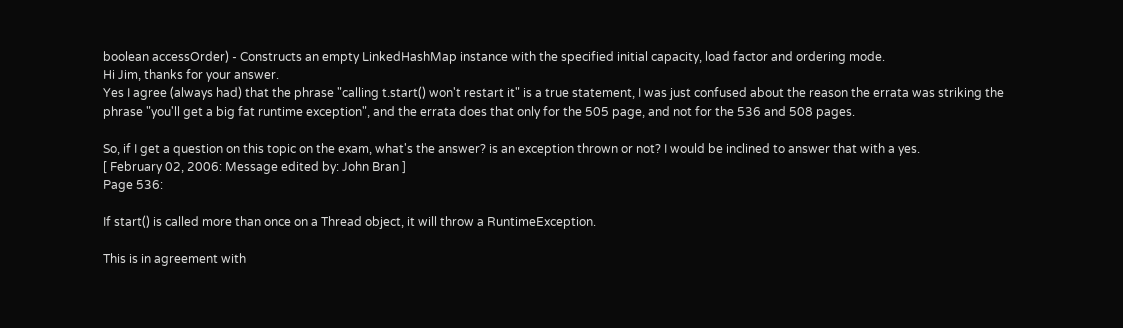boolean accessOrder) - Constructs an empty LinkedHashMap instance with the specified initial capacity, load factor and ordering mode.
Hi Jim, thanks for your answer.
Yes I agree (always had) that the phrase "calling t.start() won't restart it" is a true statement, I was just confused about the reason the errata was striking the phrase "you'll get a big fat runtime exception", and the errata does that only for the 505 page, and not for the 536 and 508 pages.

So, if I get a question on this topic on the exam, what's the answer? is an exception thrown or not? I would be inclined to answer that with a yes.
[ February 02, 2006: Message edited by: John Bran ]
Page 536:

If start() is called more than once on a Thread object, it will throw a RuntimeException.

This is in agreement with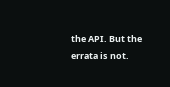the API. But the errata is not.